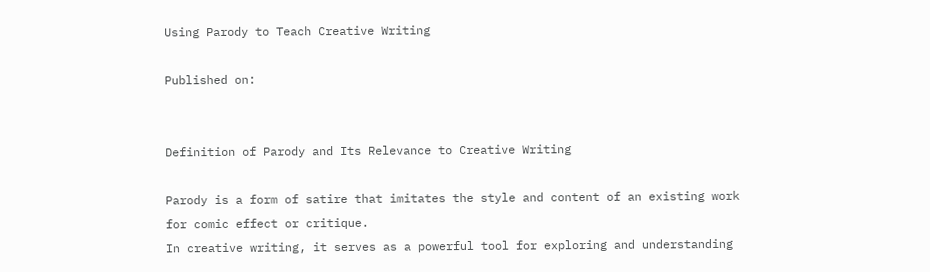Using Parody to Teach Creative Writing

Published on:


Definition of Parody and Its Relevance to Creative Writing

Parody is a form of satire that imitates the style and content of an existing work for comic effect or critique.
In creative writing, it serves as a powerful tool for exploring and understanding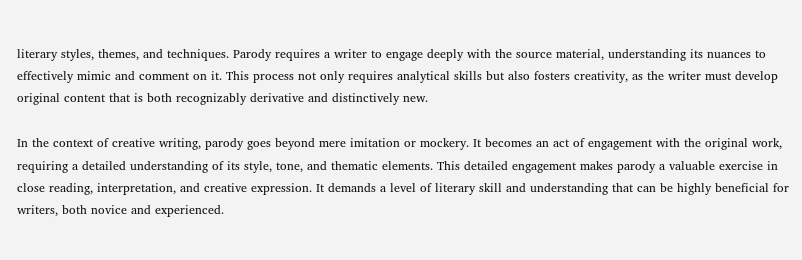literary styles, themes, and techniques. Parody requires a writer to engage deeply with the source material, understanding its nuances to effectively mimic and comment on it. This process not only requires analytical skills but also fosters creativity, as the writer must develop original content that is both recognizably derivative and distinctively new.

In the context of creative writing, parody goes beyond mere imitation or mockery. It becomes an act of engagement with the original work, requiring a detailed understanding of its style, tone, and thematic elements. This detailed engagement makes parody a valuable exercise in close reading, interpretation, and creative expression. It demands a level of literary skill and understanding that can be highly beneficial for writers, both novice and experienced.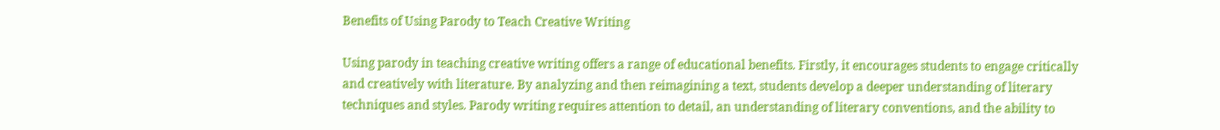Benefits of Using Parody to Teach Creative Writing

Using parody in teaching creative writing offers a range of educational benefits. Firstly, it encourages students to engage critically and creatively with literature. By analyzing and then reimagining a text, students develop a deeper understanding of literary techniques and styles. Parody writing requires attention to detail, an understanding of literary conventions, and the ability to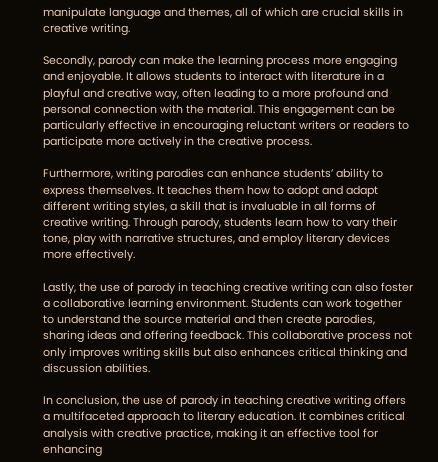manipulate language and themes, all of which are crucial skills in creative writing.

Secondly, parody can make the learning process more engaging and enjoyable. It allows students to interact with literature in a playful and creative way, often leading to a more profound and personal connection with the material. This engagement can be particularly effective in encouraging reluctant writers or readers to participate more actively in the creative process.

Furthermore, writing parodies can enhance students’ ability to express themselves. It teaches them how to adopt and adapt different writing styles, a skill that is invaluable in all forms of creative writing. Through parody, students learn how to vary their tone, play with narrative structures, and employ literary devices more effectively.

Lastly, the use of parody in teaching creative writing can also foster a collaborative learning environment. Students can work together to understand the source material and then create parodies, sharing ideas and offering feedback. This collaborative process not only improves writing skills but also enhances critical thinking and discussion abilities.

In conclusion, the use of parody in teaching creative writing offers a multifaceted approach to literary education. It combines critical analysis with creative practice, making it an effective tool for enhancing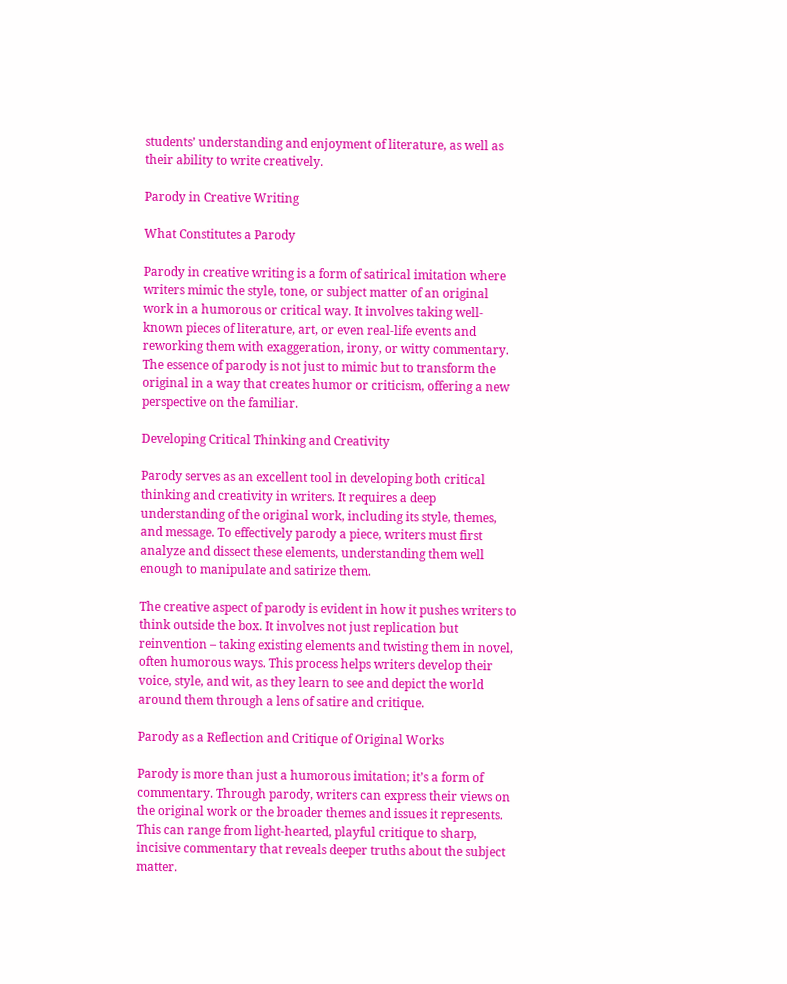students’ understanding and enjoyment of literature, as well as their ability to write creatively.

Parody in Creative Writing

What Constitutes a Parody

Parody in creative writing is a form of satirical imitation where writers mimic the style, tone, or subject matter of an original work in a humorous or critical way. It involves taking well-known pieces of literature, art, or even real-life events and reworking them with exaggeration, irony, or witty commentary.
The essence of parody is not just to mimic but to transform the original in a way that creates humor or criticism, offering a new perspective on the familiar.

Developing Critical Thinking and Creativity

Parody serves as an excellent tool in developing both critical thinking and creativity in writers. It requires a deep understanding of the original work, including its style, themes, and message. To effectively parody a piece, writers must first analyze and dissect these elements, understanding them well enough to manipulate and satirize them.

The creative aspect of parody is evident in how it pushes writers to think outside the box. It involves not just replication but reinvention – taking existing elements and twisting them in novel, often humorous ways. This process helps writers develop their voice, style, and wit, as they learn to see and depict the world around them through a lens of satire and critique.

Parody as a Reflection and Critique of Original Works

Parody is more than just a humorous imitation; it’s a form of commentary. Through parody, writers can express their views on the original work or the broader themes and issues it represents. This can range from light-hearted, playful critique to sharp, incisive commentary that reveals deeper truths about the subject matter.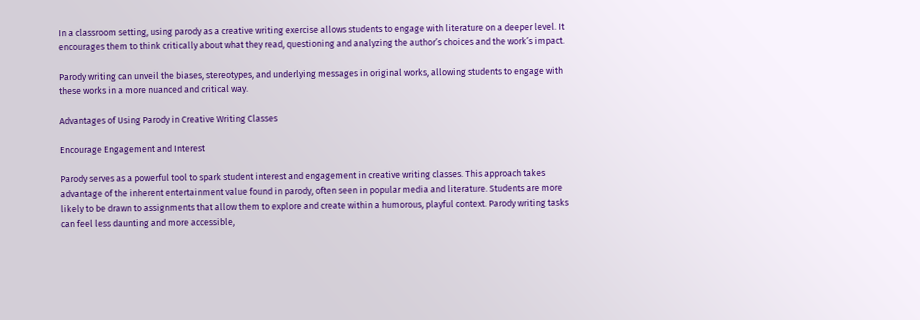In a classroom setting, using parody as a creative writing exercise allows students to engage with literature on a deeper level. It encourages them to think critically about what they read, questioning and analyzing the author’s choices and the work’s impact.

Parody writing can unveil the biases, stereotypes, and underlying messages in original works, allowing students to engage with these works in a more nuanced and critical way.

Advantages of Using Parody in Creative Writing Classes

Encourage Engagement and Interest

Parody serves as a powerful tool to spark student interest and engagement in creative writing classes. This approach takes advantage of the inherent entertainment value found in parody, often seen in popular media and literature. Students are more likely to be drawn to assignments that allow them to explore and create within a humorous, playful context. Parody writing tasks can feel less daunting and more accessible,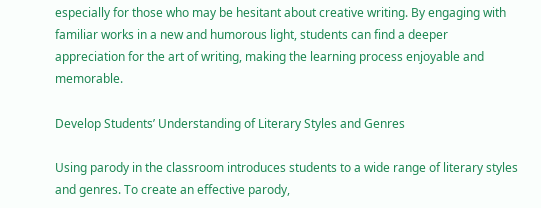especially for those who may be hesitant about creative writing. By engaging with familiar works in a new and humorous light, students can find a deeper appreciation for the art of writing, making the learning process enjoyable and memorable.

Develop Students’ Understanding of Literary Styles and Genres

Using parody in the classroom introduces students to a wide range of literary styles and genres. To create an effective parody,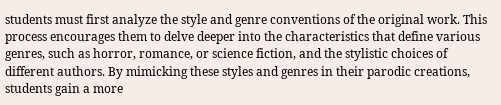students must first analyze the style and genre conventions of the original work. This process encourages them to delve deeper into the characteristics that define various genres, such as horror, romance, or science fiction, and the stylistic choices of different authors. By mimicking these styles and genres in their parodic creations, students gain a more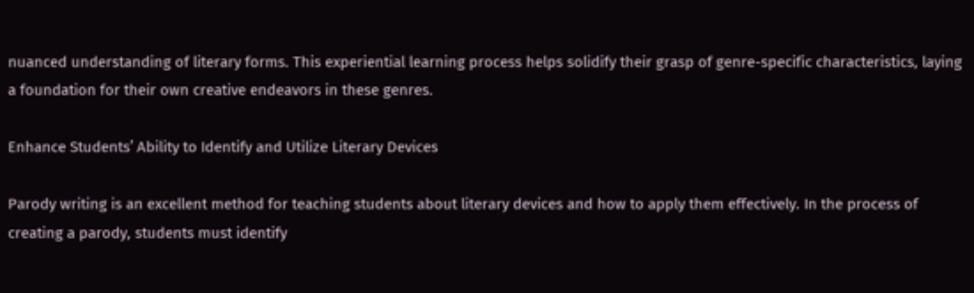nuanced understanding of literary forms. This experiential learning process helps solidify their grasp of genre-specific characteristics, laying a foundation for their own creative endeavors in these genres.

Enhance Students’ Ability to Identify and Utilize Literary Devices

Parody writing is an excellent method for teaching students about literary devices and how to apply them effectively. In the process of creating a parody, students must identify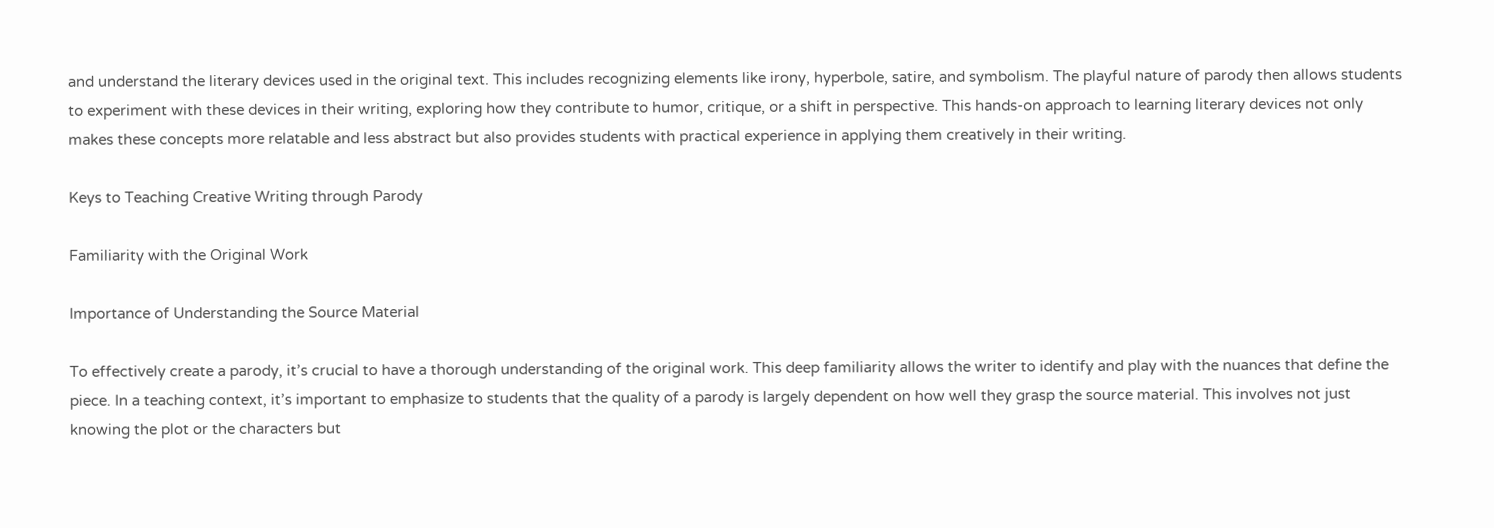and understand the literary devices used in the original text. This includes recognizing elements like irony, hyperbole, satire, and symbolism. The playful nature of parody then allows students to experiment with these devices in their writing, exploring how they contribute to humor, critique, or a shift in perspective. This hands-on approach to learning literary devices not only makes these concepts more relatable and less abstract but also provides students with practical experience in applying them creatively in their writing.

Keys to Teaching Creative Writing through Parody

Familiarity with the Original Work

Importance of Understanding the Source Material

To effectively create a parody, it’s crucial to have a thorough understanding of the original work. This deep familiarity allows the writer to identify and play with the nuances that define the piece. In a teaching context, it’s important to emphasize to students that the quality of a parody is largely dependent on how well they grasp the source material. This involves not just knowing the plot or the characters but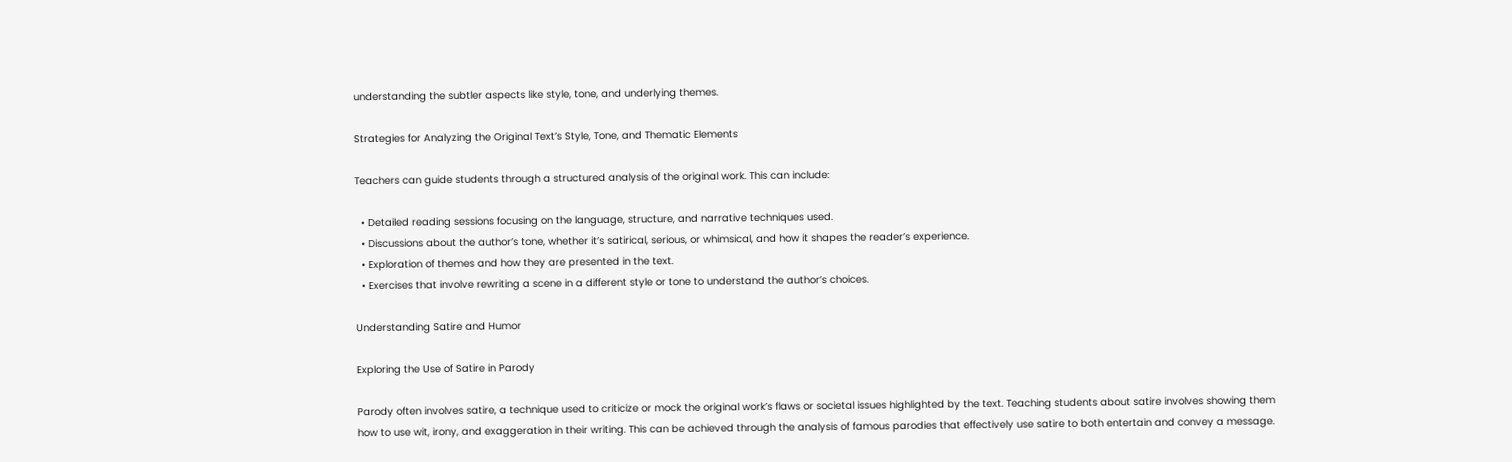understanding the subtler aspects like style, tone, and underlying themes.

Strategies for Analyzing the Original Text’s Style, Tone, and Thematic Elements

Teachers can guide students through a structured analysis of the original work. This can include:

  • Detailed reading sessions focusing on the language, structure, and narrative techniques used.
  • Discussions about the author’s tone, whether it’s satirical, serious, or whimsical, and how it shapes the reader’s experience.
  • Exploration of themes and how they are presented in the text.
  • Exercises that involve rewriting a scene in a different style or tone to understand the author’s choices.

Understanding Satire and Humor

Exploring the Use of Satire in Parody

Parody often involves satire, a technique used to criticize or mock the original work’s flaws or societal issues highlighted by the text. Teaching students about satire involves showing them how to use wit, irony, and exaggeration in their writing. This can be achieved through the analysis of famous parodies that effectively use satire to both entertain and convey a message.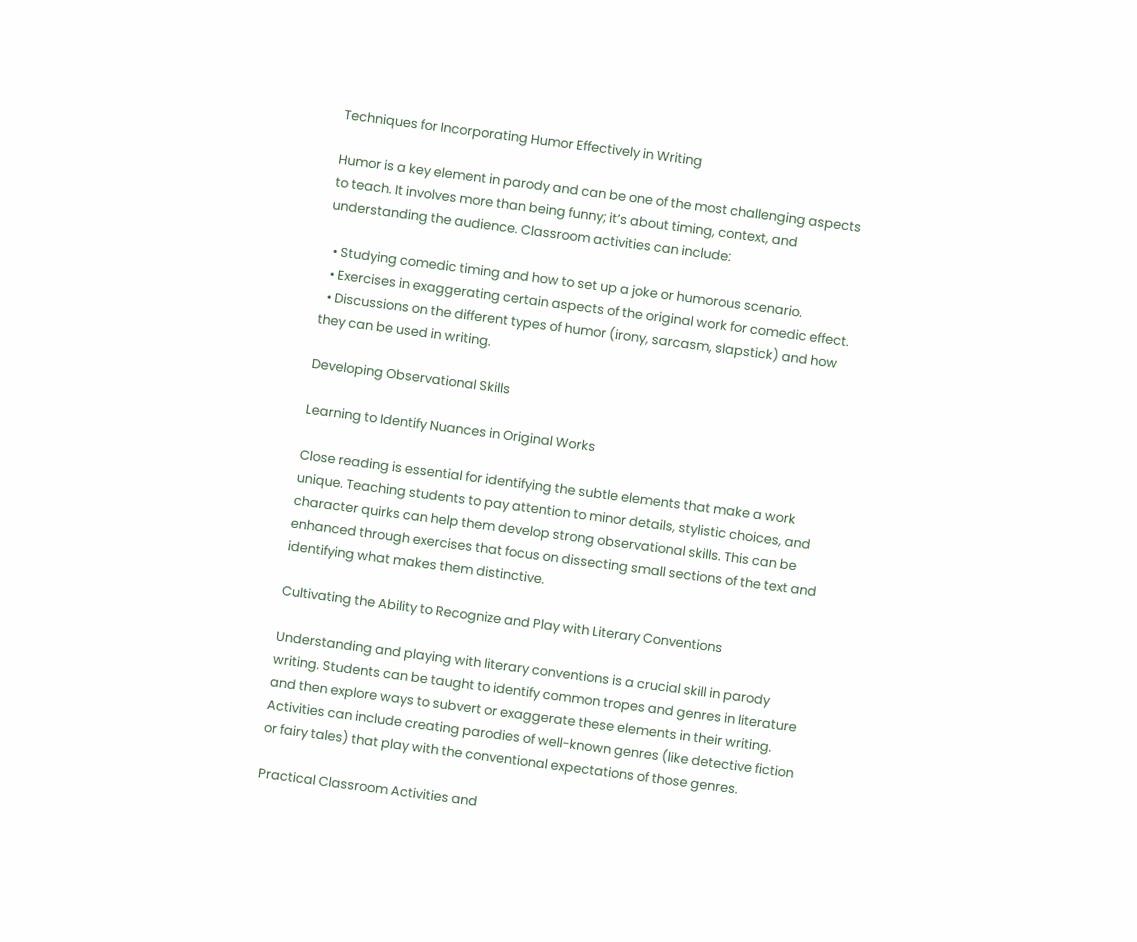Techniques for Incorporating Humor Effectively in Writing

Humor is a key element in parody and can be one of the most challenging aspects to teach. It involves more than being funny; it’s about timing, context, and understanding the audience. Classroom activities can include:

  • Studying comedic timing and how to set up a joke or humorous scenario.
  • Exercises in exaggerating certain aspects of the original work for comedic effect.
  • Discussions on the different types of humor (irony, sarcasm, slapstick) and how they can be used in writing.

Developing Observational Skills

Learning to Identify Nuances in Original Works

Close reading is essential for identifying the subtle elements that make a work unique. Teaching students to pay attention to minor details, stylistic choices, and character quirks can help them develop strong observational skills. This can be enhanced through exercises that focus on dissecting small sections of the text and identifying what makes them distinctive.

Cultivating the Ability to Recognize and Play with Literary Conventions

Understanding and playing with literary conventions is a crucial skill in parody writing. Students can be taught to identify common tropes and genres in literature and then explore ways to subvert or exaggerate these elements in their writing. Activities can include creating parodies of well-known genres (like detective fiction or fairy tales) that play with the conventional expectations of those genres.

Practical Classroom Activities and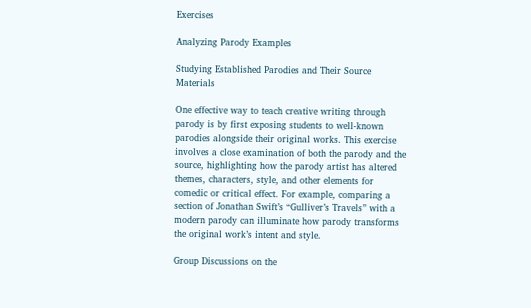Exercises

Analyzing Parody Examples

Studying Established Parodies and Their Source Materials

One effective way to teach creative writing through parody is by first exposing students to well-known parodies alongside their original works. This exercise involves a close examination of both the parody and the source, highlighting how the parody artist has altered themes, characters, style, and other elements for comedic or critical effect. For example, comparing a section of Jonathan Swift’s “Gulliver’s Travels” with a modern parody can illuminate how parody transforms the original work’s intent and style.

Group Discussions on the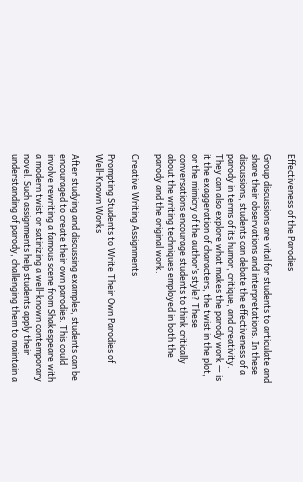Effectiveness of the Parodies

Group discussions are vital for students to articulate and share their observations and interpretations. In these discussions, students can debate the effectiveness of a parody in terms of its humor, critique, and creativity. They can also explore what makes the parody work — is it the exaggeration of characters, the twist in the plot, or the mimicry of the author’s style? These conversations encourage students to think critically about the writing techniques employed in both the parody and the original work.

Creative Writing Assignments

Prompting Students to Write Their Own Parodies of Well-Known Works

After studying and discussing examples, students can be encouraged to create their own parodies. This could involve rewriting a famous scene from Shakespeare with a modern twist or satirizing a well-known contemporary novel. Such assignments help students apply their understanding of parody, challenging them to maintain a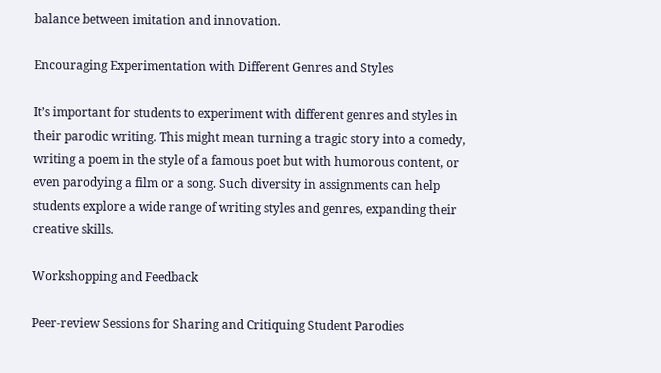balance between imitation and innovation.

Encouraging Experimentation with Different Genres and Styles

It’s important for students to experiment with different genres and styles in their parodic writing. This might mean turning a tragic story into a comedy, writing a poem in the style of a famous poet but with humorous content, or even parodying a film or a song. Such diversity in assignments can help students explore a wide range of writing styles and genres, expanding their creative skills.

Workshopping and Feedback

Peer-review Sessions for Sharing and Critiquing Student Parodies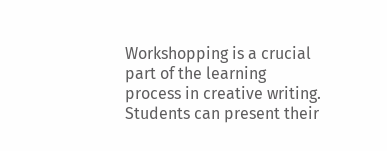Workshopping is a crucial part of the learning process in creative writing. Students can present their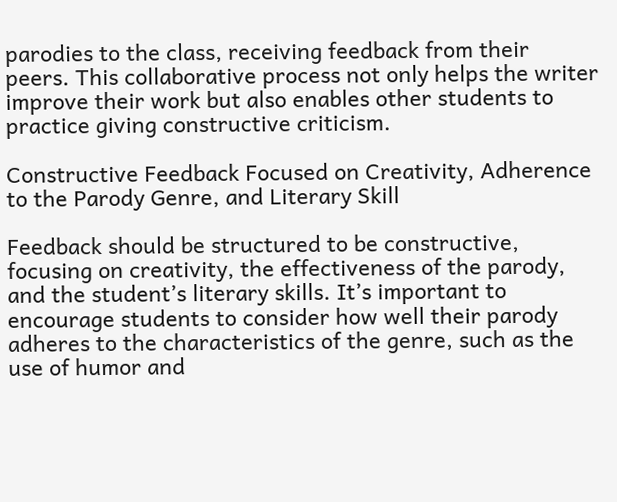parodies to the class, receiving feedback from their peers. This collaborative process not only helps the writer improve their work but also enables other students to practice giving constructive criticism.

Constructive Feedback Focused on Creativity, Adherence to the Parody Genre, and Literary Skill

Feedback should be structured to be constructive, focusing on creativity, the effectiveness of the parody, and the student’s literary skills. It’s important to encourage students to consider how well their parody adheres to the characteristics of the genre, such as the use of humor and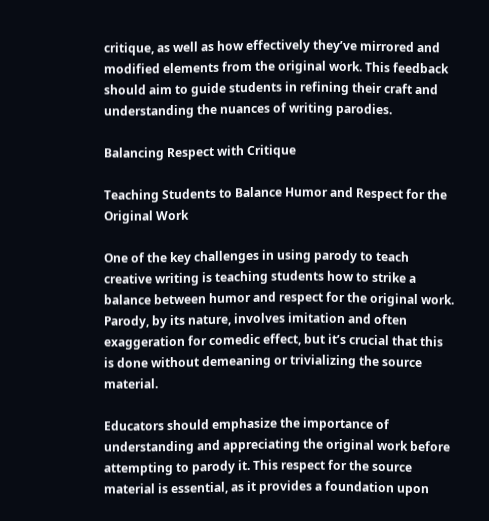critique, as well as how effectively they’ve mirrored and modified elements from the original work. This feedback should aim to guide students in refining their craft and understanding the nuances of writing parodies.

Balancing Respect with Critique

Teaching Students to Balance Humor and Respect for the Original Work

One of the key challenges in using parody to teach creative writing is teaching students how to strike a balance between humor and respect for the original work. Parody, by its nature, involves imitation and often exaggeration for comedic effect, but it’s crucial that this is done without demeaning or trivializing the source material.

Educators should emphasize the importance of understanding and appreciating the original work before attempting to parody it. This respect for the source material is essential, as it provides a foundation upon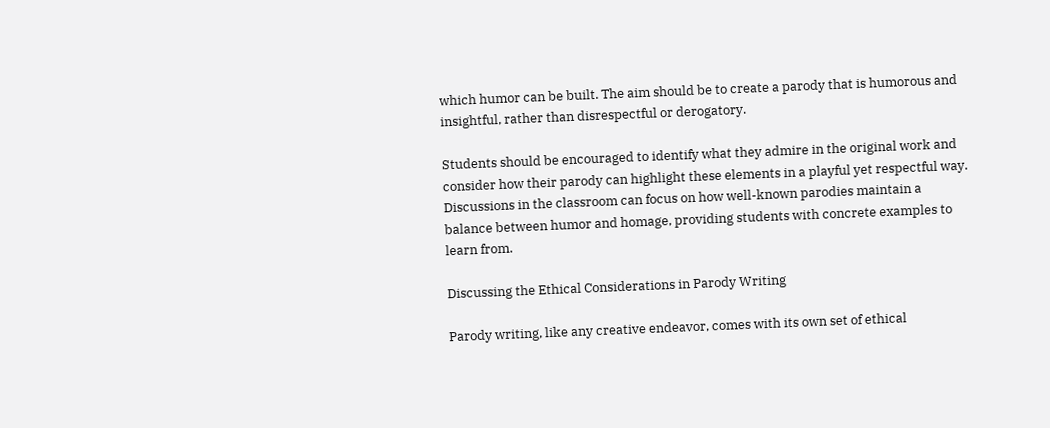which humor can be built. The aim should be to create a parody that is humorous and insightful, rather than disrespectful or derogatory.

Students should be encouraged to identify what they admire in the original work and consider how their parody can highlight these elements in a playful yet respectful way. Discussions in the classroom can focus on how well-known parodies maintain a balance between humor and homage, providing students with concrete examples to learn from.

Discussing the Ethical Considerations in Parody Writing

Parody writing, like any creative endeavor, comes with its own set of ethical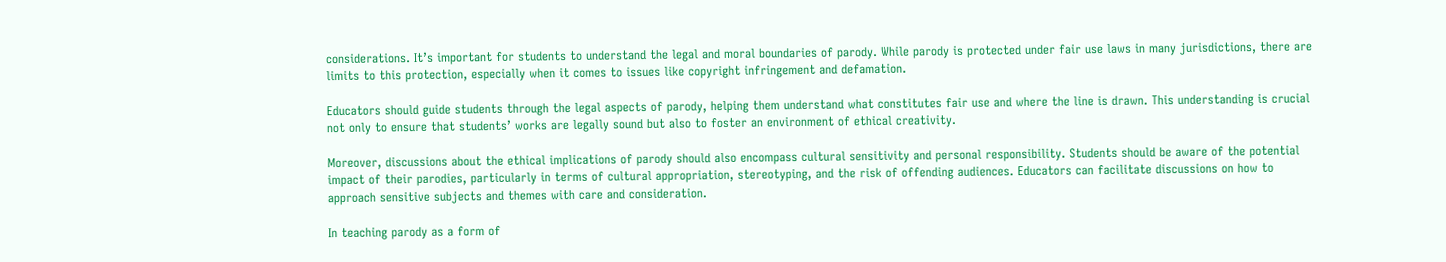considerations. It’s important for students to understand the legal and moral boundaries of parody. While parody is protected under fair use laws in many jurisdictions, there are limits to this protection, especially when it comes to issues like copyright infringement and defamation.

Educators should guide students through the legal aspects of parody, helping them understand what constitutes fair use and where the line is drawn. This understanding is crucial not only to ensure that students’ works are legally sound but also to foster an environment of ethical creativity.

Moreover, discussions about the ethical implications of parody should also encompass cultural sensitivity and personal responsibility. Students should be aware of the potential impact of their parodies, particularly in terms of cultural appropriation, stereotyping, and the risk of offending audiences. Educators can facilitate discussions on how to approach sensitive subjects and themes with care and consideration.

In teaching parody as a form of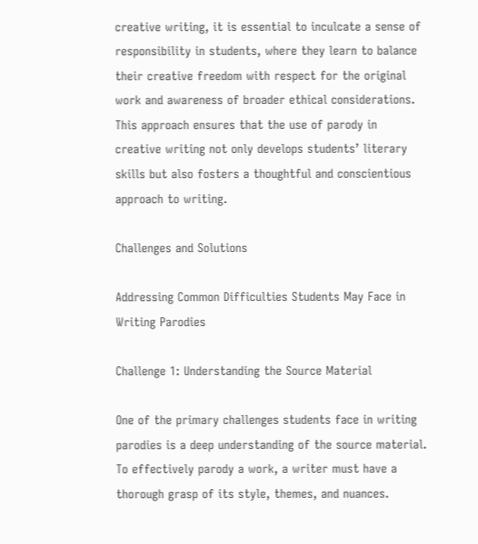creative writing, it is essential to inculcate a sense of responsibility in students, where they learn to balance their creative freedom with respect for the original work and awareness of broader ethical considerations. This approach ensures that the use of parody in creative writing not only develops students’ literary skills but also fosters a thoughtful and conscientious approach to writing.

Challenges and Solutions

Addressing Common Difficulties Students May Face in Writing Parodies

Challenge 1: Understanding the Source Material

One of the primary challenges students face in writing parodies is a deep understanding of the source material. To effectively parody a work, a writer must have a thorough grasp of its style, themes, and nuances.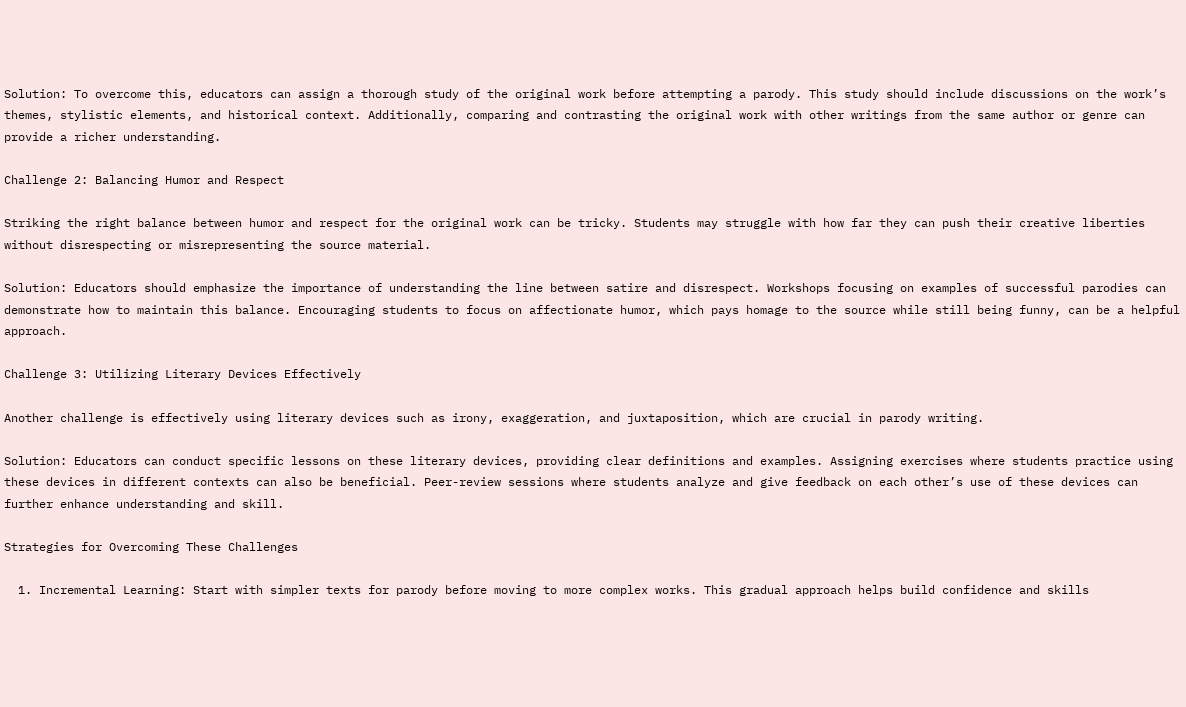Solution: To overcome this, educators can assign a thorough study of the original work before attempting a parody. This study should include discussions on the work’s themes, stylistic elements, and historical context. Additionally, comparing and contrasting the original work with other writings from the same author or genre can provide a richer understanding.

Challenge 2: Balancing Humor and Respect

Striking the right balance between humor and respect for the original work can be tricky. Students may struggle with how far they can push their creative liberties without disrespecting or misrepresenting the source material.

Solution: Educators should emphasize the importance of understanding the line between satire and disrespect. Workshops focusing on examples of successful parodies can demonstrate how to maintain this balance. Encouraging students to focus on affectionate humor, which pays homage to the source while still being funny, can be a helpful approach.

Challenge 3: Utilizing Literary Devices Effectively

Another challenge is effectively using literary devices such as irony, exaggeration, and juxtaposition, which are crucial in parody writing.

Solution: Educators can conduct specific lessons on these literary devices, providing clear definitions and examples. Assigning exercises where students practice using these devices in different contexts can also be beneficial. Peer-review sessions where students analyze and give feedback on each other’s use of these devices can further enhance understanding and skill.

Strategies for Overcoming These Challenges

  1. Incremental Learning: Start with simpler texts for parody before moving to more complex works. This gradual approach helps build confidence and skills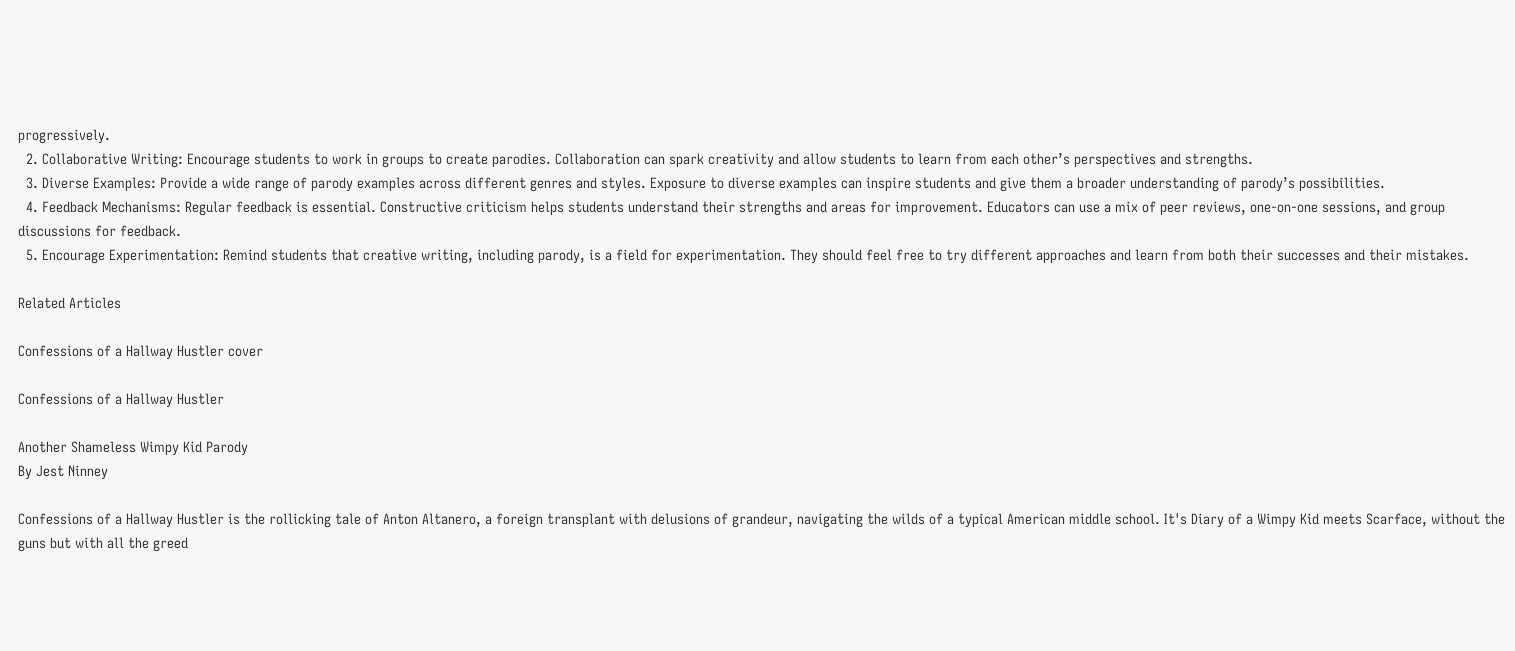progressively.
  2. Collaborative Writing: Encourage students to work in groups to create parodies. Collaboration can spark creativity and allow students to learn from each other’s perspectives and strengths.
  3. Diverse Examples: Provide a wide range of parody examples across different genres and styles. Exposure to diverse examples can inspire students and give them a broader understanding of parody’s possibilities.
  4. Feedback Mechanisms: Regular feedback is essential. Constructive criticism helps students understand their strengths and areas for improvement. Educators can use a mix of peer reviews, one-on-one sessions, and group discussions for feedback.
  5. Encourage Experimentation: Remind students that creative writing, including parody, is a field for experimentation. They should feel free to try different approaches and learn from both their successes and their mistakes.

Related Articles

Confessions of a Hallway Hustler cover

Confessions of a Hallway Hustler

Another Shameless Wimpy Kid Parody
By Jest Ninney

Confessions of a Hallway Hustler is the rollicking tale of Anton Altanero, a foreign transplant with delusions of grandeur, navigating the wilds of a typical American middle school. It's Diary of a Wimpy Kid meets Scarface, without the guns but with all the greed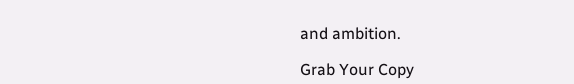and ambition.

Grab Your Copy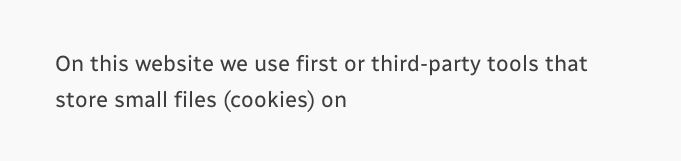On this website we use first or third-party tools that store small files (cookies) on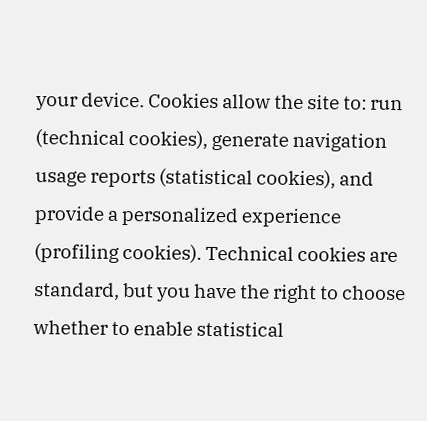your device. Cookies allow the site to: run (technical cookies), generate navigation usage reports (statistical cookies), and provide a personalized experience (profiling cookies). Technical cookies are standard, but you have the right to choose whether to enable statistical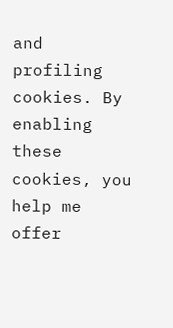and profiling cookies. By enabling these cookies, you help me offer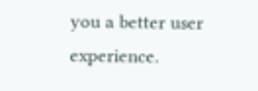you a better user experience.